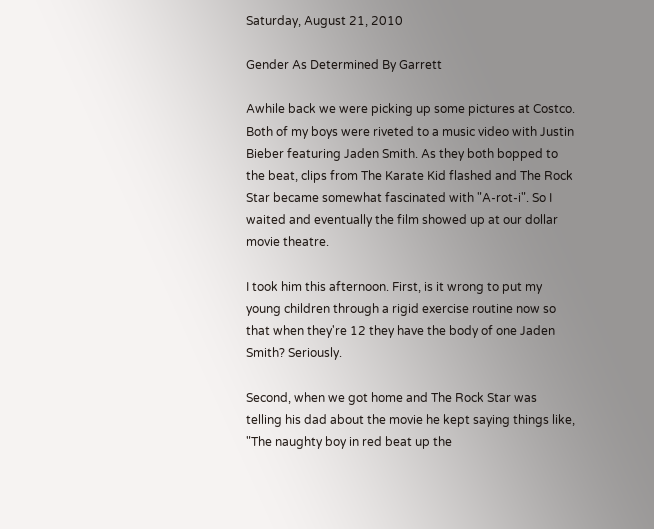Saturday, August 21, 2010

Gender As Determined By Garrett

Awhile back we were picking up some pictures at Costco. Both of my boys were riveted to a music video with Justin Bieber featuring Jaden Smith. As they both bopped to the beat, clips from The Karate Kid flashed and The Rock Star became somewhat fascinated with "A-rot-i". So I waited and eventually the film showed up at our dollar movie theatre.

I took him this afternoon. First, is it wrong to put my young children through a rigid exercise routine now so that when they're 12 they have the body of one Jaden Smith? Seriously.

Second, when we got home and The Rock Star was telling his dad about the movie he kept saying things like, "The naughty boy in red beat up the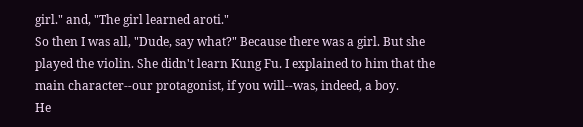girl." and, "The girl learned aroti."
So then I was all, "Dude, say what?" Because there was a girl. But she played the violin. She didn't learn Kung Fu. I explained to him that the main character--our protagonist, if you will--was, indeed, a boy.
He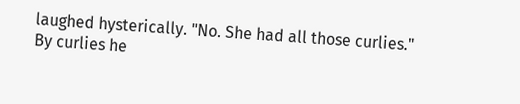laughed hysterically. "No. She had all those curlies."
By curlies he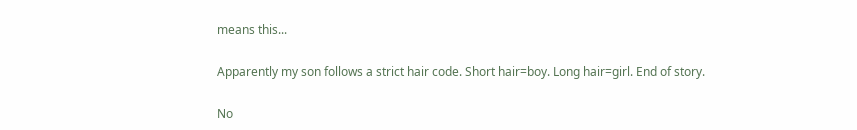means this...

Apparently my son follows a strict hair code. Short hair=boy. Long hair=girl. End of story.

No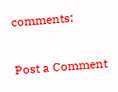comments:

Post a Comment